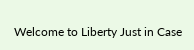Welcome to Liberty Just in Case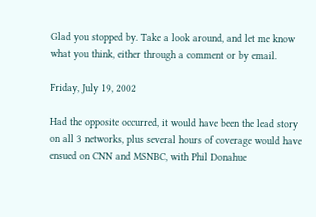Glad you stopped by. Take a look around, and let me know what you think, either through a comment or by email.

Friday, July 19, 2002

Had the opposite occurred, it would have been the lead story on all 3 networks, plus several hours of coverage would have ensued on CNN and MSNBC, with Phil Donahue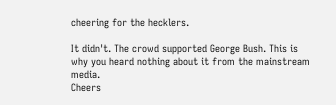cheering for the hecklers.

It didn't. The crowd supported George Bush. This is why you heard nothing about it from the mainstream media.
Cheers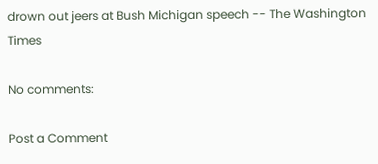drown out jeers at Bush Michigan speech -- The Washington Times

No comments:

Post a Comment